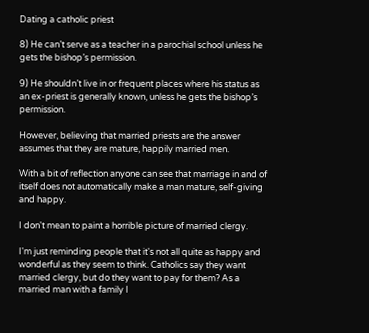Dating a catholic priest

8) He can’t serve as a teacher in a parochial school unless he gets the bishop’s permission.

9) He shouldn’t live in or frequent places where his status as an ex-priest is generally known, unless he gets the bishop’s permission.

However, believing that married priests are the answer assumes that they are mature, happily married men.

With a bit of reflection anyone can see that marriage in and of itself does not automatically make a man mature, self-giving and happy.

I don't mean to paint a horrible picture of married clergy.

I'm just reminding people that it's not all quite as happy and wonderful as they seem to think. Catholics say they want married clergy, but do they want to pay for them? As a married man with a family I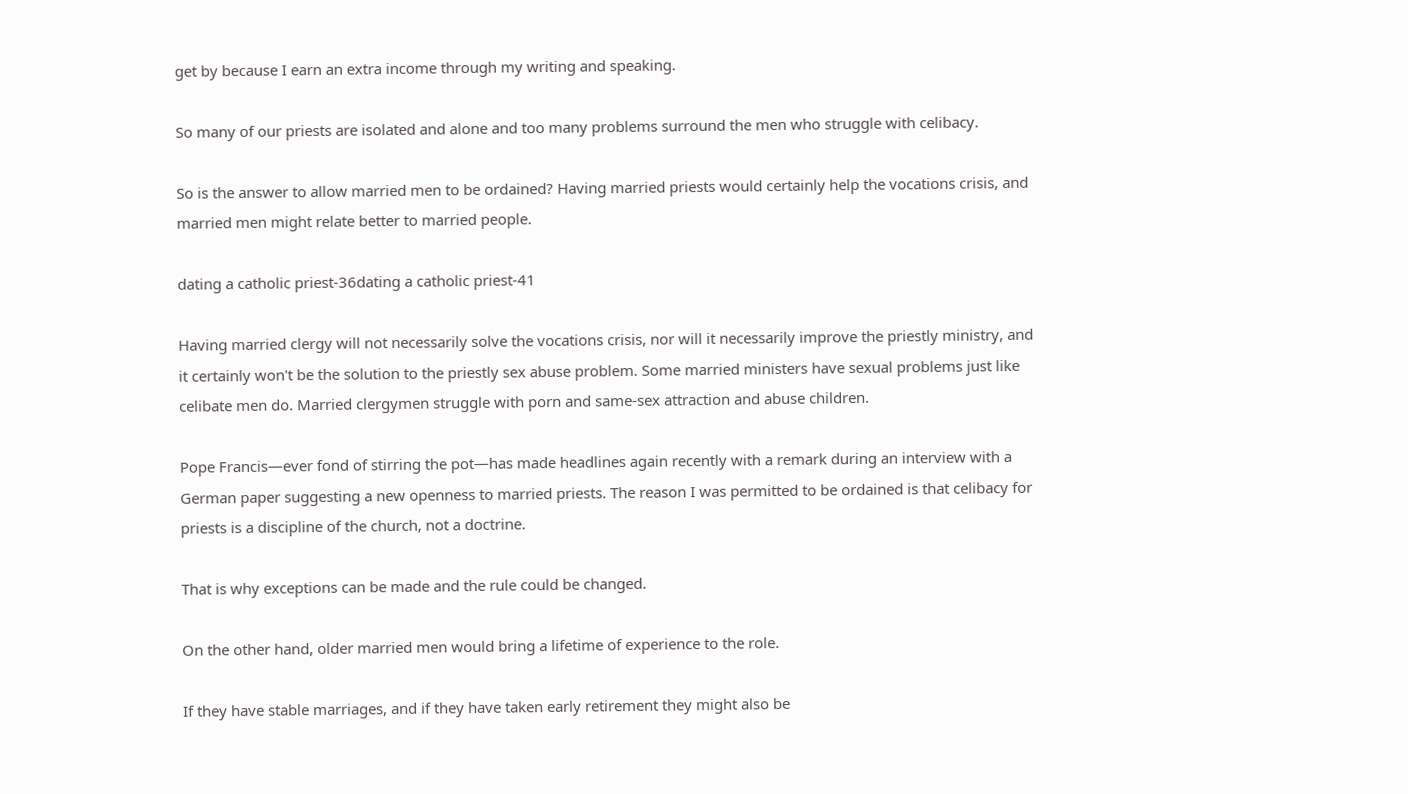get by because I earn an extra income through my writing and speaking.

So many of our priests are isolated and alone and too many problems surround the men who struggle with celibacy.

So is the answer to allow married men to be ordained? Having married priests would certainly help the vocations crisis, and married men might relate better to married people.

dating a catholic priest-36dating a catholic priest-41

Having married clergy will not necessarily solve the vocations crisis, nor will it necessarily improve the priestly ministry, and it certainly won't be the solution to the priestly sex abuse problem. Some married ministers have sexual problems just like celibate men do. Married clergymen struggle with porn and same-sex attraction and abuse children.

Pope Francis—ever fond of stirring the pot—has made headlines again recently with a remark during an interview with a German paper suggesting a new openness to married priests. The reason I was permitted to be ordained is that celibacy for priests is a discipline of the church, not a doctrine.

That is why exceptions can be made and the rule could be changed.

On the other hand, older married men would bring a lifetime of experience to the role.

If they have stable marriages, and if they have taken early retirement they might also be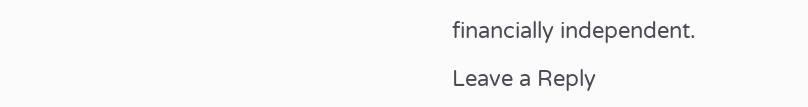financially independent.

Leave a Reply